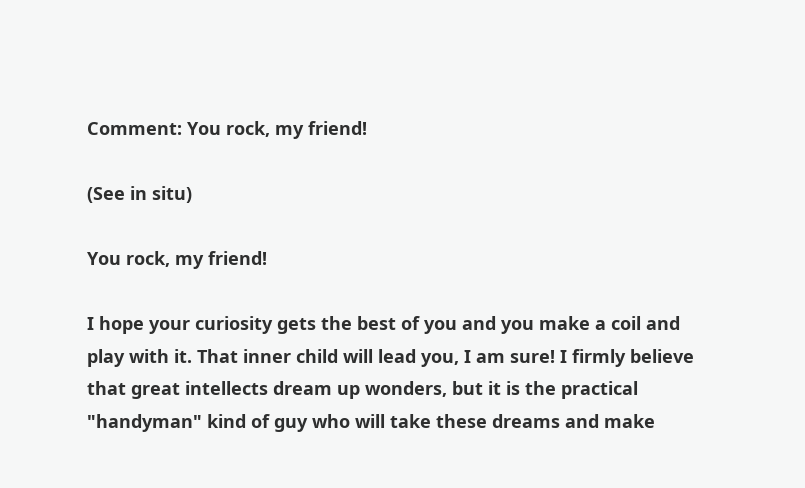Comment: You rock, my friend!

(See in situ)

You rock, my friend!

I hope your curiosity gets the best of you and you make a coil and play with it. That inner child will lead you, I am sure! I firmly believe that great intellects dream up wonders, but it is the practical "handyman" kind of guy who will take these dreams and make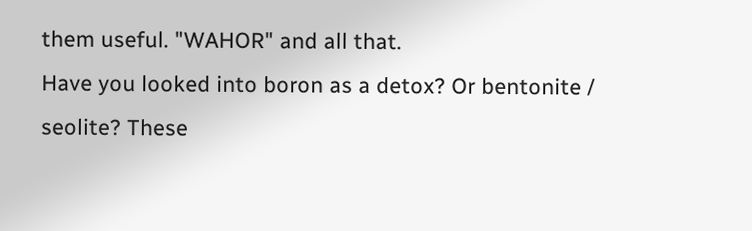them useful. "WAHOR" and all that.
Have you looked into boron as a detox? Or bentonite / seolite? These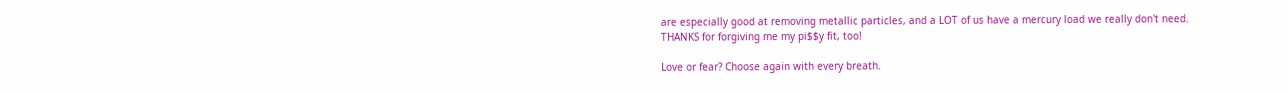are especially good at removing metallic particles, and a LOT of us have a mercury load we really don't need.
THANKS for forgiving me my pi$$y fit, too!

Love or fear? Choose again with every breath.